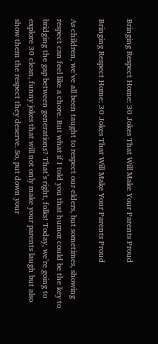Bringing Respect Home: 30 Jokes That Will Make Your Parents Proud

Bringing Respect Home: 30 Jokes That Will Make Your Parents Proud

As children, we’ve all been taught to respect our elders, but sometimes, showing respect can feel like a chore. But what if I told you that humor could be the key to bridging the gap between generations? That’s right, folks! Today, we’re going to explore 30 clean, funny jokes that will not only make your parents laugh but also show them the respect they deserve. So, put down your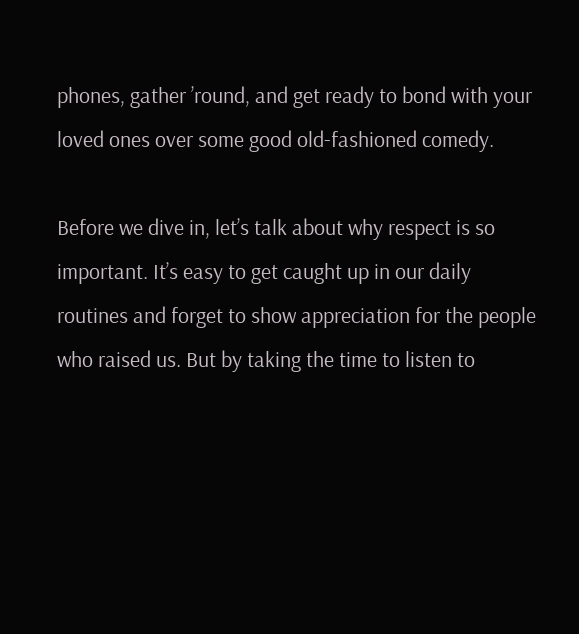phones, gather ’round, and get ready to bond with your loved ones over some good old-fashioned comedy.

Before we dive in, let’s talk about why respect is so important. It’s easy to get caught up in our daily routines and forget to show appreciation for the people who raised us. But by taking the time to listen to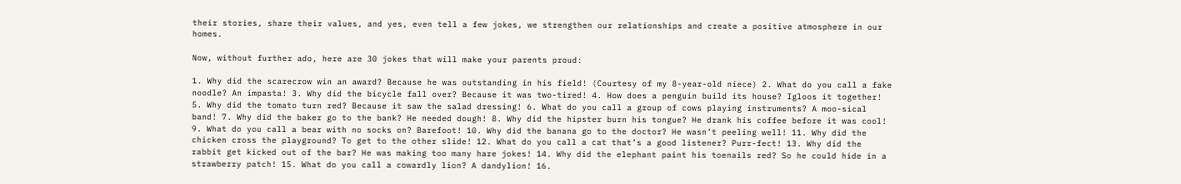their stories, share their values, and yes, even tell a few jokes, we strengthen our relationships and create a positive atmosphere in our homes.

Now, without further ado, here are 30 jokes that will make your parents proud:

1. Why did the scarecrow win an award? Because he was outstanding in his field! (Courtesy of my 8-year-old niece) 2. What do you call a fake noodle? An impasta! 3. Why did the bicycle fall over? Because it was two-tired! 4. How does a penguin build its house? Igloos it together! 5. Why did the tomato turn red? Because it saw the salad dressing! 6. What do you call a group of cows playing instruments? A moo-sical band! 7. Why did the baker go to the bank? He needed dough! 8. Why did the hipster burn his tongue? He drank his coffee before it was cool! 9. What do you call a bear with no socks on? Barefoot! 10. Why did the banana go to the doctor? He wasn’t peeling well! 11. Why did the chicken cross the playground? To get to the other slide! 12. What do you call a cat that’s a good listener? Purr-fect! 13. Why did the rabbit get kicked out of the bar? He was making too many hare jokes! 14. Why did the elephant paint his toenails red? So he could hide in a strawberry patch! 15. What do you call a cowardly lion? A dandylion! 16.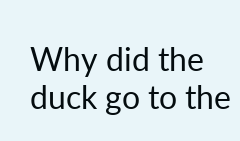Why did the duck go to the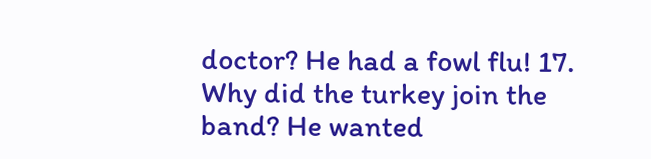doctor? He had a fowl flu! 17. Why did the turkey join the band? He wanted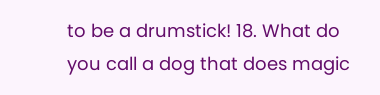to be a drumstick! 18. What do you call a dog that does magic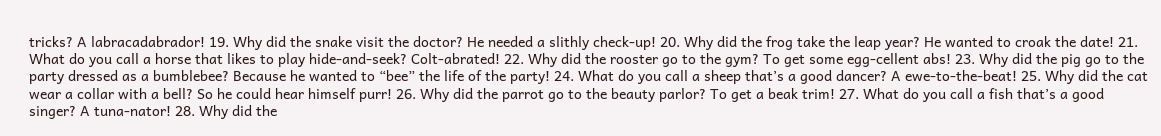tricks? A labracadabrador! 19. Why did the snake visit the doctor? He needed a slithly check-up! 20. Why did the frog take the leap year? He wanted to croak the date! 21. What do you call a horse that likes to play hide-and-seek? Colt-abrated! 22. Why did the rooster go to the gym? To get some egg-cellent abs! 23. Why did the pig go to the party dressed as a bumblebee? Because he wanted to “bee” the life of the party! 24. What do you call a sheep that’s a good dancer? A ewe-to-the-beat! 25. Why did the cat wear a collar with a bell? So he could hear himself purr! 26. Why did the parrot go to the beauty parlor? To get a beak trim! 27. What do you call a fish that’s a good singer? A tuna-nator! 28. Why did the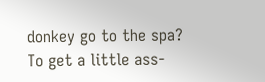donkey go to the spa? To get a little ass-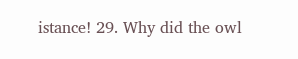istance! 29. Why did the owl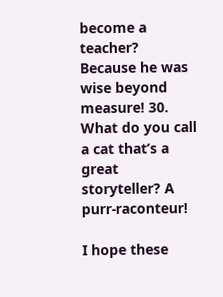become a teacher? Because he was wise beyond measure! 30. What do you call a cat that’s a great storyteller? A purr-raconteur!

I hope these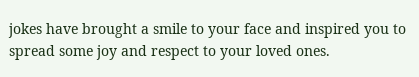jokes have brought a smile to your face and inspired you to spread some joy and respect to your loved ones.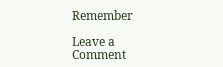Remember

Leave a Comment